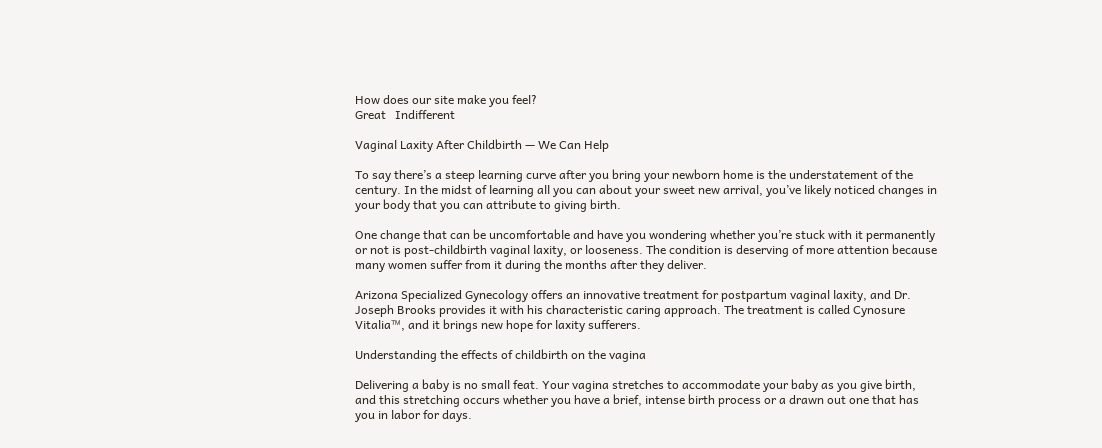How does our site make you feel?
Great   Indifferent

Vaginal Laxity After Childbirth — We Can Help

To say there’s a steep learning curve after you bring your newborn home is the understatement of the century. In the midst of learning all you can about your sweet new arrival, you’ve likely noticed changes in your body that you can attribute to giving birth.

One change that can be uncomfortable and have you wondering whether you’re stuck with it permanently or not is post-childbirth vaginal laxity, or looseness. The condition is deserving of more attention because many women suffer from it during the months after they deliver.

Arizona Specialized Gynecology offers an innovative treatment for postpartum vaginal laxity, and Dr. Joseph Brooks provides it with his characteristic caring approach. The treatment is called Cynosure Vitalia™, and it brings new hope for laxity sufferers.

Understanding the effects of childbirth on the vagina

Delivering a baby is no small feat. Your vagina stretches to accommodate your baby as you give birth, and this stretching occurs whether you have a brief, intense birth process or a drawn out one that has you in labor for days.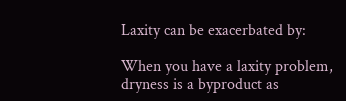Laxity can be exacerbated by:

When you have a laxity problem, dryness is a byproduct as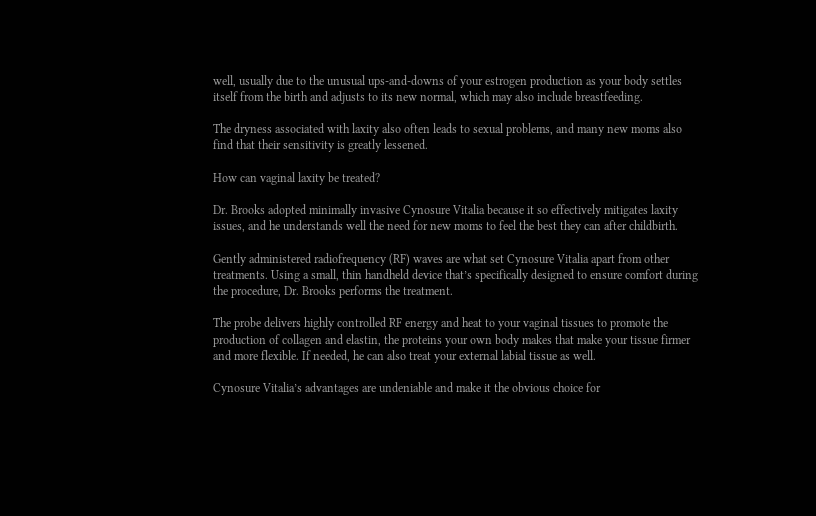well, usually due to the unusual ups-and-downs of your estrogen production as your body settles itself from the birth and adjusts to its new normal, which may also include breastfeeding.

The dryness associated with laxity also often leads to sexual problems, and many new moms also find that their sensitivity is greatly lessened.

How can vaginal laxity be treated?

Dr. Brooks adopted minimally invasive Cynosure Vitalia because it so effectively mitigates laxity issues, and he understands well the need for new moms to feel the best they can after childbirth.

Gently administered radiofrequency (RF) waves are what set Cynosure Vitalia apart from other treatments. Using a small, thin handheld device that’s specifically designed to ensure comfort during the procedure, Dr. Brooks performs the treatment.

The probe delivers highly controlled RF energy and heat to your vaginal tissues to promote the production of collagen and elastin, the proteins your own body makes that make your tissue firmer and more flexible. If needed, he can also treat your external labial tissue as well.

Cynosure Vitalia’s advantages are undeniable and make it the obvious choice for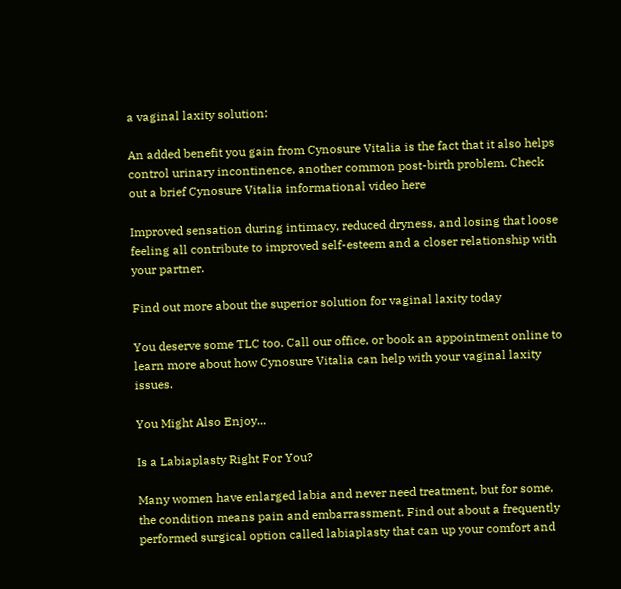a vaginal laxity solution:

An added benefit you gain from Cynosure Vitalia is the fact that it also helps control urinary incontinence, another common post-birth problem. Check out a brief Cynosure Vitalia informational video here

Improved sensation during intimacy, reduced dryness, and losing that loose feeling all contribute to improved self-esteem and a closer relationship with your partner.

Find out more about the superior solution for vaginal laxity today

You deserve some TLC too. Call our office, or book an appointment online to learn more about how Cynosure Vitalia can help with your vaginal laxity issues.

You Might Also Enjoy...

Is a Labiaplasty Right For You?

Many women have enlarged labia and never need treatment, but for some, the condition means pain and embarrassment. Find out about a frequently performed surgical option called labiaplasty that can up your comfort and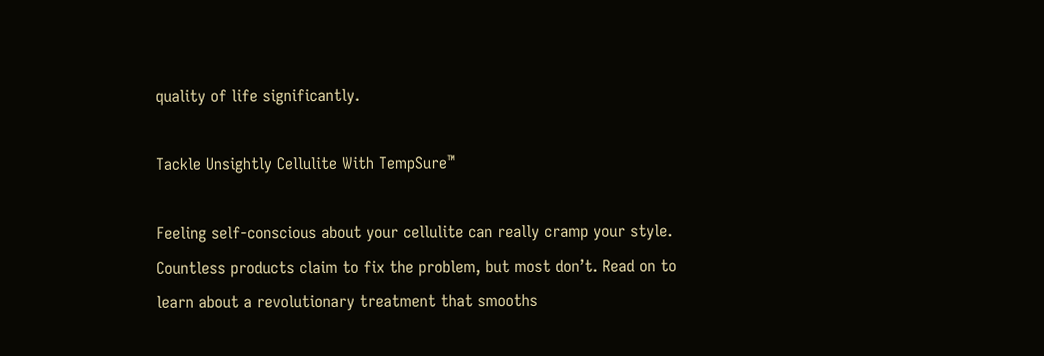quality of life significantly.

Tackle Unsightly Cellulite With TempSure™

Feeling self-conscious about your cellulite can really cramp your style. Countless products claim to fix the problem, but most don’t. Read on to learn about a revolutionary treatment that smooths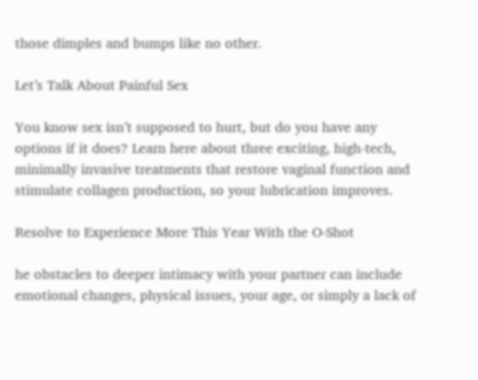those dimples and bumps like no other.

Let’s Talk About Painful Sex

You know sex isn’t supposed to hurt, but do you have any options if it does? Learn here about three exciting, high-tech, minimally invasive treatments that restore vaginal function and stimulate collagen production, so your lubrication improves.

Resolve to Experience More This Year With the O-Shot

he obstacles to deeper intimacy with your partner can include emotional changes, physical issues, your age, or simply a lack of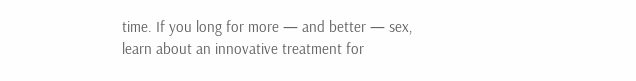time. If you long for more — and better — sex, learn about an innovative treatment for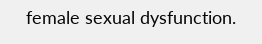female sexual dysfunction.